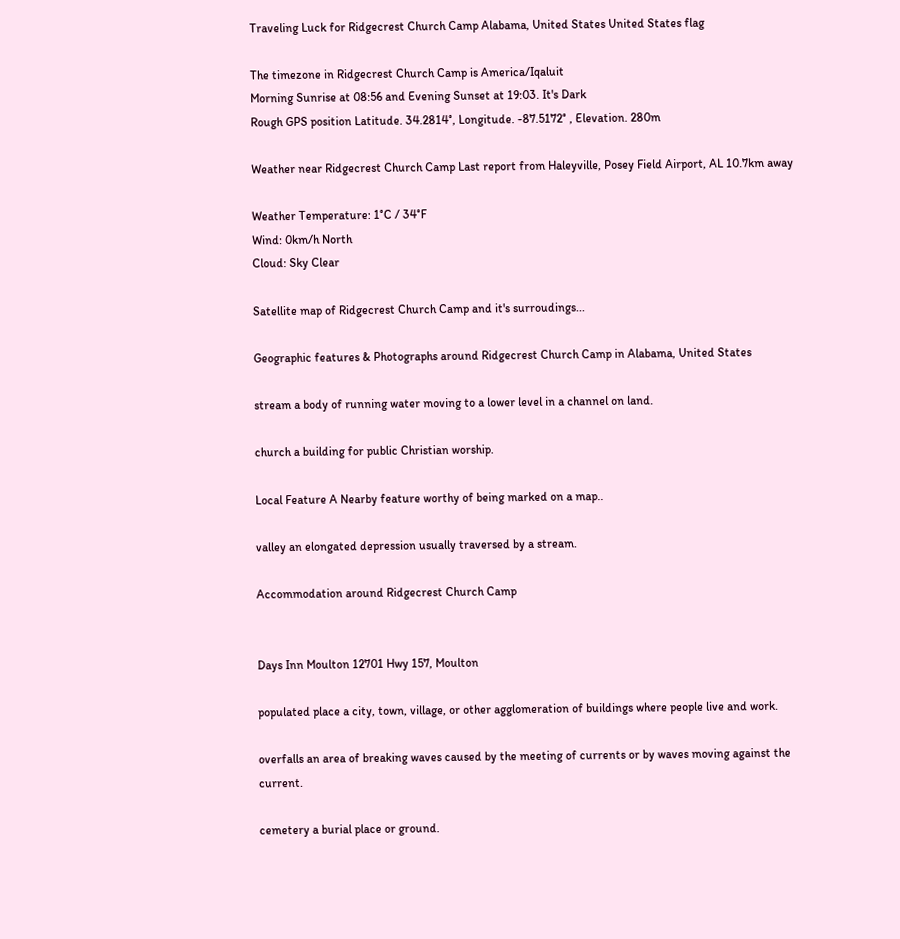Traveling Luck for Ridgecrest Church Camp Alabama, United States United States flag

The timezone in Ridgecrest Church Camp is America/Iqaluit
Morning Sunrise at 08:56 and Evening Sunset at 19:03. It's Dark
Rough GPS position Latitude. 34.2814°, Longitude. -87.5172° , Elevation. 280m

Weather near Ridgecrest Church Camp Last report from Haleyville, Posey Field Airport, AL 10.7km away

Weather Temperature: 1°C / 34°F
Wind: 0km/h North
Cloud: Sky Clear

Satellite map of Ridgecrest Church Camp and it's surroudings...

Geographic features & Photographs around Ridgecrest Church Camp in Alabama, United States

stream a body of running water moving to a lower level in a channel on land.

church a building for public Christian worship.

Local Feature A Nearby feature worthy of being marked on a map..

valley an elongated depression usually traversed by a stream.

Accommodation around Ridgecrest Church Camp


Days Inn Moulton 12701 Hwy 157, Moulton

populated place a city, town, village, or other agglomeration of buildings where people live and work.

overfalls an area of breaking waves caused by the meeting of currents or by waves moving against the current.

cemetery a burial place or ground.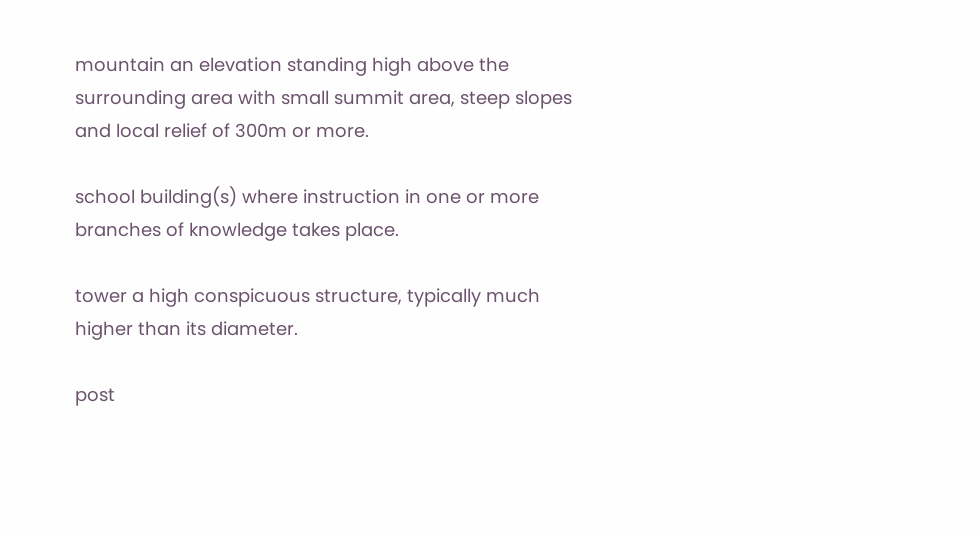mountain an elevation standing high above the surrounding area with small summit area, steep slopes and local relief of 300m or more.

school building(s) where instruction in one or more branches of knowledge takes place.

tower a high conspicuous structure, typically much higher than its diameter.

post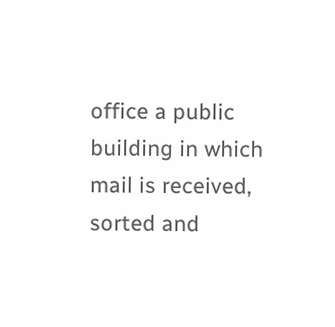office a public building in which mail is received, sorted and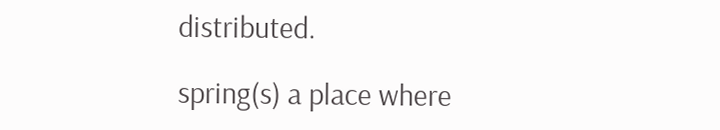distributed.

spring(s) a place where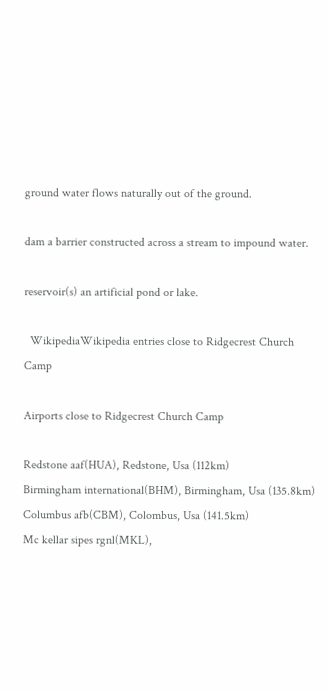ground water flows naturally out of the ground.

dam a barrier constructed across a stream to impound water.

reservoir(s) an artificial pond or lake.

  WikipediaWikipedia entries close to Ridgecrest Church Camp

Airports close to Ridgecrest Church Camp

Redstone aaf(HUA), Redstone, Usa (112km)
Birmingham international(BHM), Birmingham, Usa (135.8km)
Columbus afb(CBM), Colombus, Usa (141.5km)
Mc kellar sipes rgnl(MKL),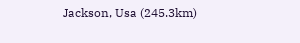Jackson, Usa (245.3km)